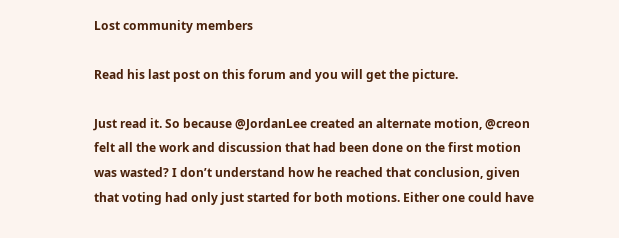Lost community members

Read his last post on this forum and you will get the picture.

Just read it. So because @JordanLee created an alternate motion, @creon felt all the work and discussion that had been done on the first motion was wasted? I don’t understand how he reached that conclusion, given that voting had only just started for both motions. Either one could have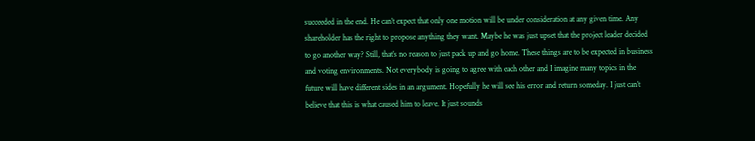succeeded in the end. He can’t expect that only one motion will be under consideration at any given time. Any shareholder has the right to propose anything they want. Maybe he was just upset that the project leader decided to go another way? Still, that’s no reason to just pack up and go home. These things are to be expected in business and voting environments. Not everybody is going to agree with each other and I imagine many topics in the future will have different sides in an argument. Hopefully he will see his error and return someday. I just can’t believe that this is what caused him to leave. It just sounds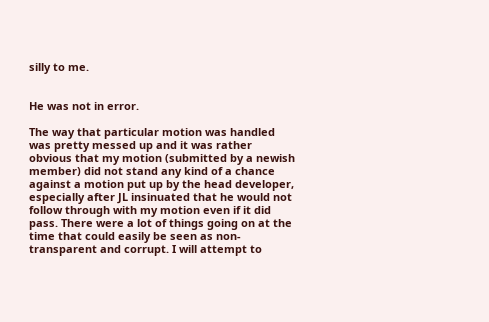silly to me.


He was not in error.

The way that particular motion was handled was pretty messed up and it was rather obvious that my motion (submitted by a newish member) did not stand any kind of a chance against a motion put up by the head developer, especially after JL insinuated that he would not follow through with my motion even if it did pass. There were a lot of things going on at the time that could easily be seen as non-transparent and corrupt. I will attempt to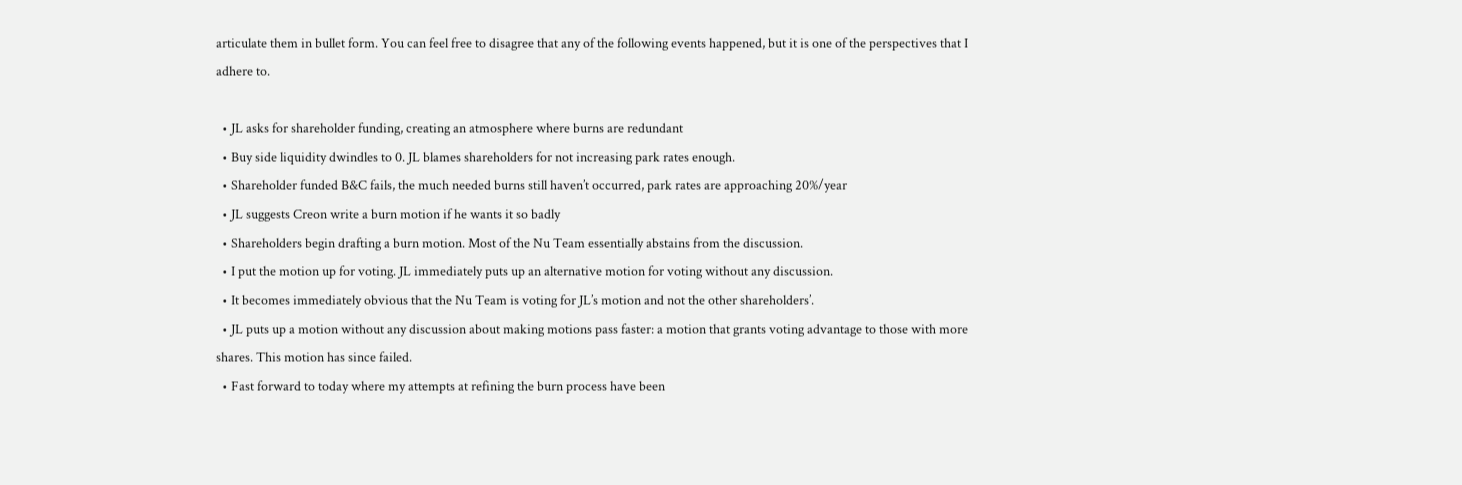articulate them in bullet form. You can feel free to disagree that any of the following events happened, but it is one of the perspectives that I adhere to.

  • JL asks for shareholder funding, creating an atmosphere where burns are redundant
  • Buy side liquidity dwindles to 0. JL blames shareholders for not increasing park rates enough.
  • Shareholder funded B&C fails, the much needed burns still haven’t occurred, park rates are approaching 20%/year
  • JL suggests Creon write a burn motion if he wants it so badly
  • Shareholders begin drafting a burn motion. Most of the Nu Team essentially abstains from the discussion.
  • I put the motion up for voting. JL immediately puts up an alternative motion for voting without any discussion.
  • It becomes immediately obvious that the Nu Team is voting for JL’s motion and not the other shareholders’.
  • JL puts up a motion without any discussion about making motions pass faster: a motion that grants voting advantage to those with more shares. This motion has since failed.
  • Fast forward to today where my attempts at refining the burn process have been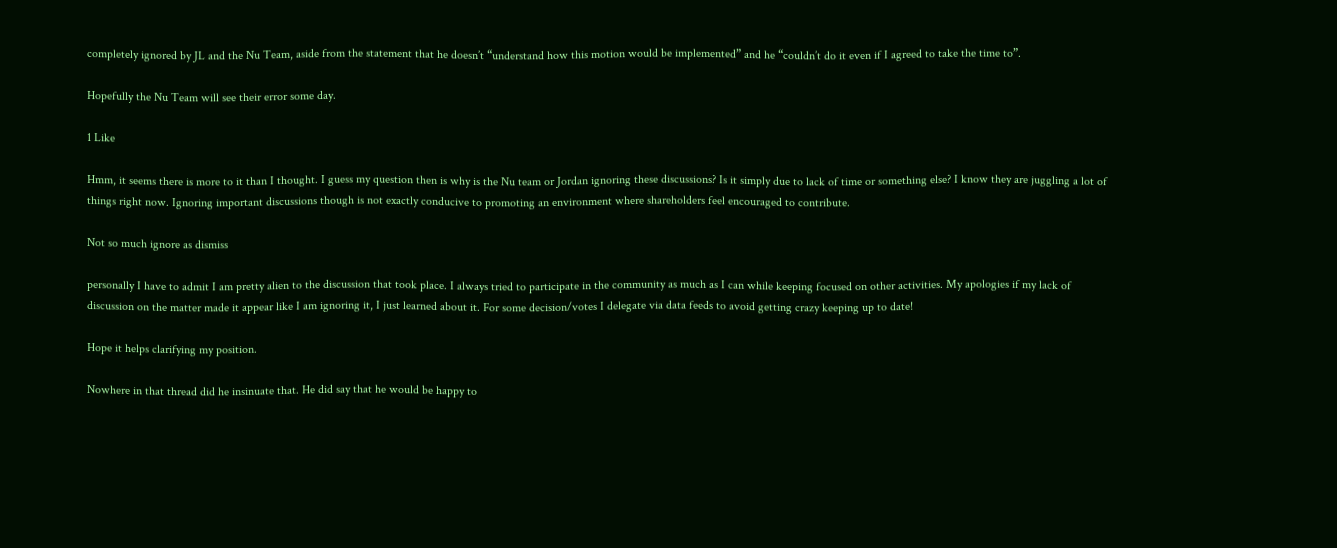completely ignored by JL and the Nu Team, aside from the statement that he doesn’t “understand how this motion would be implemented” and he “couldn’t do it even if I agreed to take the time to”.

Hopefully the Nu Team will see their error some day.

1 Like

Hmm, it seems there is more to it than I thought. I guess my question then is why is the Nu team or Jordan ignoring these discussions? Is it simply due to lack of time or something else? I know they are juggling a lot of things right now. Ignoring important discussions though is not exactly conducive to promoting an environment where shareholders feel encouraged to contribute.

Not so much ignore as dismiss

personally I have to admit I am pretty alien to the discussion that took place. I always tried to participate in the community as much as I can while keeping focused on other activities. My apologies if my lack of discussion on the matter made it appear like I am ignoring it, I just learned about it. For some decision/votes I delegate via data feeds to avoid getting crazy keeping up to date!

Hope it helps clarifying my position.

Nowhere in that thread did he insinuate that. He did say that he would be happy to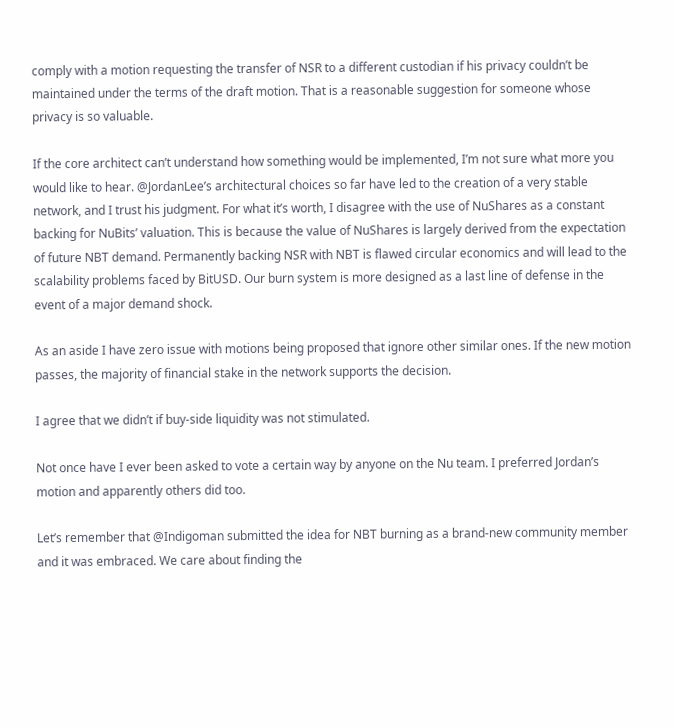comply with a motion requesting the transfer of NSR to a different custodian if his privacy couldn’t be maintained under the terms of the draft motion. That is a reasonable suggestion for someone whose privacy is so valuable.

If the core architect can’t understand how something would be implemented, I’m not sure what more you would like to hear. @JordanLee’s architectural choices so far have led to the creation of a very stable network, and I trust his judgment. For what it’s worth, I disagree with the use of NuShares as a constant backing for NuBits’ valuation. This is because the value of NuShares is largely derived from the expectation of future NBT demand. Permanently backing NSR with NBT is flawed circular economics and will lead to the scalability problems faced by BitUSD. Our burn system is more designed as a last line of defense in the event of a major demand shock.

As an aside I have zero issue with motions being proposed that ignore other similar ones. If the new motion passes, the majority of financial stake in the network supports the decision.

I agree that we didn’t if buy-side liquidity was not stimulated.

Not once have I ever been asked to vote a certain way by anyone on the Nu team. I preferred Jordan’s motion and apparently others did too.

Let’s remember that @Indigoman submitted the idea for NBT burning as a brand-new community member and it was embraced. We care about finding the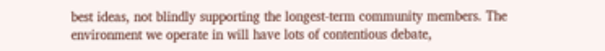best ideas, not blindly supporting the longest-term community members. The environment we operate in will have lots of contentious debate,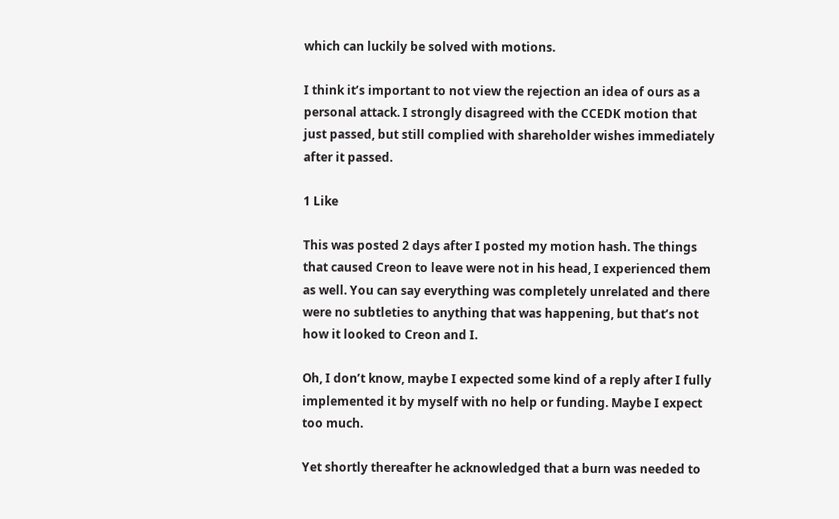which can luckily be solved with motions.

I think it’s important to not view the rejection an idea of ours as a personal attack. I strongly disagreed with the CCEDK motion that just passed, but still complied with shareholder wishes immediately after it passed.

1 Like

This was posted 2 days after I posted my motion hash. The things that caused Creon to leave were not in his head, I experienced them as well. You can say everything was completely unrelated and there were no subtleties to anything that was happening, but that’s not how it looked to Creon and I.

Oh, I don’t know, maybe I expected some kind of a reply after I fully implemented it by myself with no help or funding. Maybe I expect too much.

Yet shortly thereafter he acknowledged that a burn was needed to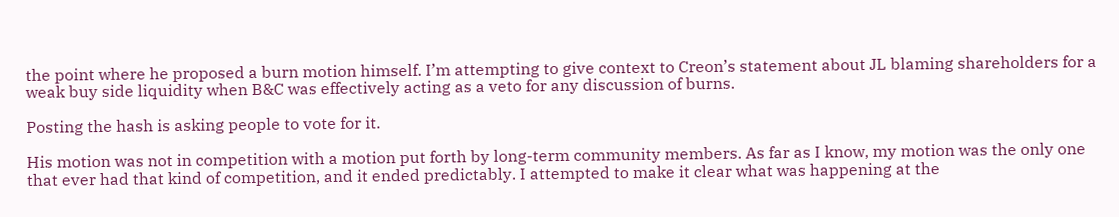the point where he proposed a burn motion himself. I’m attempting to give context to Creon’s statement about JL blaming shareholders for a weak buy side liquidity when B&C was effectively acting as a veto for any discussion of burns.

Posting the hash is asking people to vote for it.

His motion was not in competition with a motion put forth by long-term community members. As far as I know, my motion was the only one that ever had that kind of competition, and it ended predictably. I attempted to make it clear what was happening at the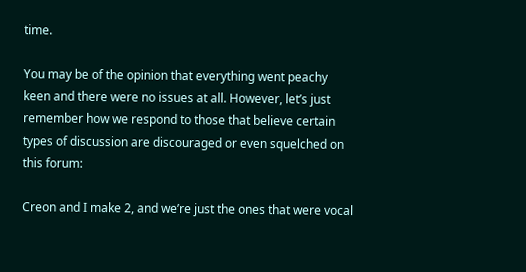time.

You may be of the opinion that everything went peachy keen and there were no issues at all. However, let’s just remember how we respond to those that believe certain types of discussion are discouraged or even squelched on this forum:

Creon and I make 2, and we’re just the ones that were vocal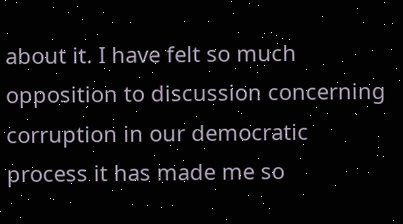about it. I have felt so much opposition to discussion concerning corruption in our democratic process it has made me so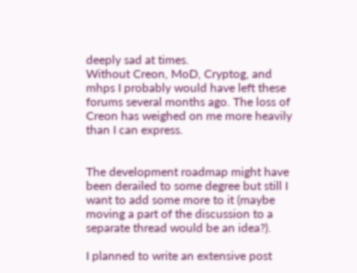deeply sad at times.
Without Creon, MoD, Cryptog, and mhps I probably would have left these forums several months ago. The loss of Creon has weighed on me more heavily than I can express.


The development roadmap might have been derailed to some degree but still I want to add some more to it (maybe moving a part of the discussion to a separate thread would be an idea?).

I planned to write an extensive post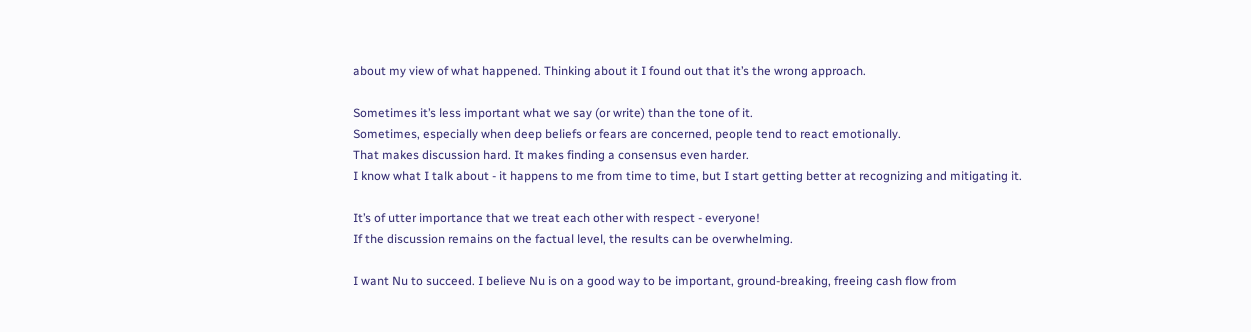about my view of what happened. Thinking about it I found out that it’s the wrong approach.

Sometimes it’s less important what we say (or write) than the tone of it.
Sometimes, especially when deep beliefs or fears are concerned, people tend to react emotionally.
That makes discussion hard. It makes finding a consensus even harder.
I know what I talk about - it happens to me from time to time, but I start getting better at recognizing and mitigating it.

It’s of utter importance that we treat each other with respect - everyone!
If the discussion remains on the factual level, the results can be overwhelming.

I want Nu to succeed. I believe Nu is on a good way to be important, ground-breaking, freeing cash flow from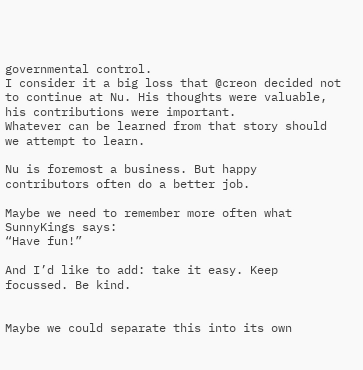governmental control.
I consider it a big loss that @creon decided not to continue at Nu. His thoughts were valuable, his contributions were important.
Whatever can be learned from that story should we attempt to learn.

Nu is foremost a business. But happy contributors often do a better job.

Maybe we need to remember more often what SunnyKings says:
“Have fun!”

And I’d like to add: take it easy. Keep focussed. Be kind.


Maybe we could separate this into its own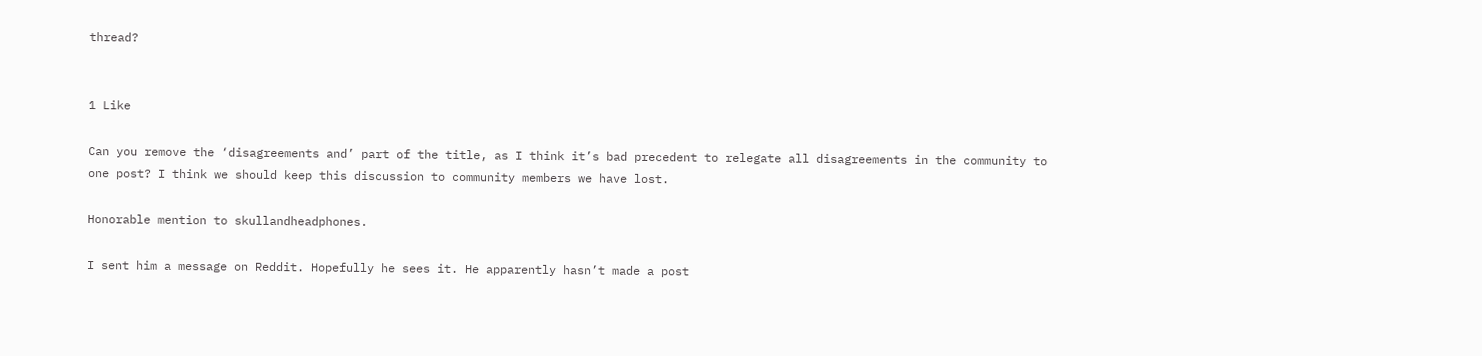thread?


1 Like

Can you remove the ‘disagreements and’ part of the title, as I think it’s bad precedent to relegate all disagreements in the community to one post? I think we should keep this discussion to community members we have lost.

Honorable mention to skullandheadphones.

I sent him a message on Reddit. Hopefully he sees it. He apparently hasn’t made a post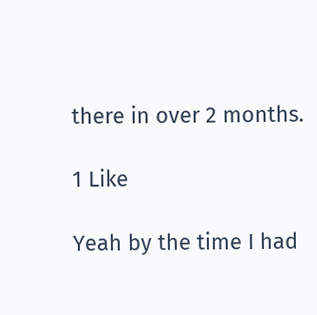there in over 2 months.

1 Like

Yeah by the time I had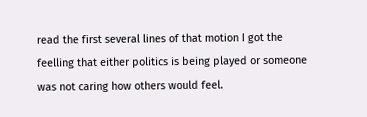read the first several lines of that motion I got the feelling that either politics is being played or someone was not caring how others would feel.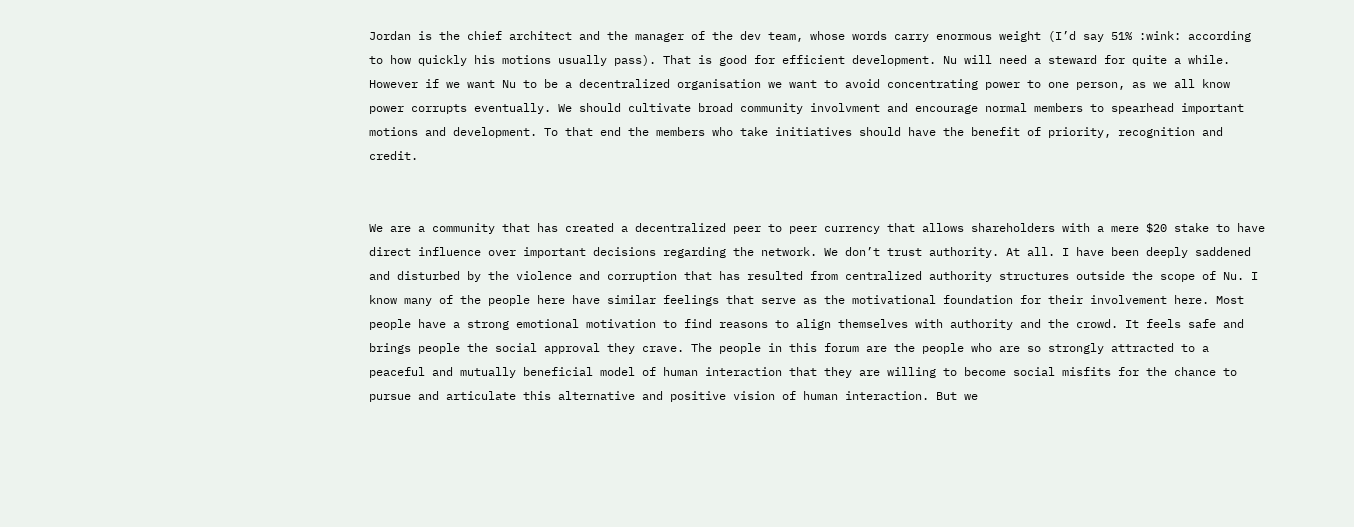Jordan is the chief architect and the manager of the dev team, whose words carry enormous weight (I’d say 51% :wink: according to how quickly his motions usually pass). That is good for efficient development. Nu will need a steward for quite a while. However if we want Nu to be a decentralized organisation we want to avoid concentrating power to one person, as we all know power corrupts eventually. We should cultivate broad community involvment and encourage normal members to spearhead important motions and development. To that end the members who take initiatives should have the benefit of priority, recognition and credit.


We are a community that has created a decentralized peer to peer currency that allows shareholders with a mere $20 stake to have direct influence over important decisions regarding the network. We don’t trust authority. At all. I have been deeply saddened and disturbed by the violence and corruption that has resulted from centralized authority structures outside the scope of Nu. I know many of the people here have similar feelings that serve as the motivational foundation for their involvement here. Most people have a strong emotional motivation to find reasons to align themselves with authority and the crowd. It feels safe and brings people the social approval they crave. The people in this forum are the people who are so strongly attracted to a peaceful and mutually beneficial model of human interaction that they are willing to become social misfits for the chance to pursue and articulate this alternative and positive vision of human interaction. But we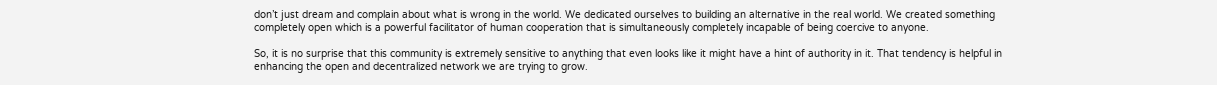don’t just dream and complain about what is wrong in the world. We dedicated ourselves to building an alternative in the real world. We created something completely open which is a powerful facilitator of human cooperation that is simultaneously completely incapable of being coercive to anyone.

So, it is no surprise that this community is extremely sensitive to anything that even looks like it might have a hint of authority in it. That tendency is helpful in enhancing the open and decentralized network we are trying to grow.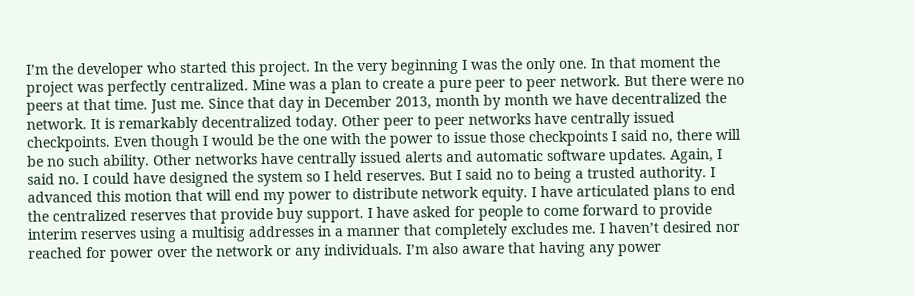I’m the developer who started this project. In the very beginning I was the only one. In that moment the project was perfectly centralized. Mine was a plan to create a pure peer to peer network. But there were no peers at that time. Just me. Since that day in December 2013, month by month we have decentralized the network. It is remarkably decentralized today. Other peer to peer networks have centrally issued checkpoints. Even though I would be the one with the power to issue those checkpoints I said no, there will be no such ability. Other networks have centrally issued alerts and automatic software updates. Again, I said no. I could have designed the system so I held reserves. But I said no to being a trusted authority. I advanced this motion that will end my power to distribute network equity. I have articulated plans to end the centralized reserves that provide buy support. I have asked for people to come forward to provide interim reserves using a multisig addresses in a manner that completely excludes me. I haven’t desired nor reached for power over the network or any individuals. I’m also aware that having any power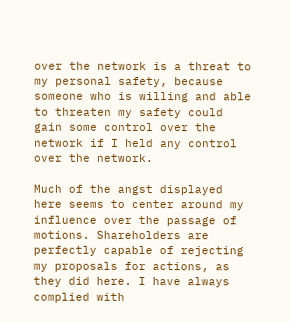over the network is a threat to my personal safety, because someone who is willing and able to threaten my safety could gain some control over the network if I held any control over the network.

Much of the angst displayed here seems to center around my influence over the passage of motions. Shareholders are perfectly capable of rejecting my proposals for actions, as they did here. I have always complied with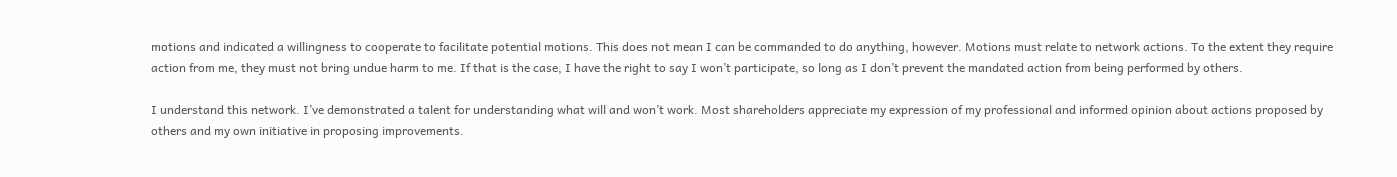motions and indicated a willingness to cooperate to facilitate potential motions. This does not mean I can be commanded to do anything, however. Motions must relate to network actions. To the extent they require action from me, they must not bring undue harm to me. If that is the case, I have the right to say I won’t participate, so long as I don’t prevent the mandated action from being performed by others.

I understand this network. I’ve demonstrated a talent for understanding what will and won’t work. Most shareholders appreciate my expression of my professional and informed opinion about actions proposed by others and my own initiative in proposing improvements.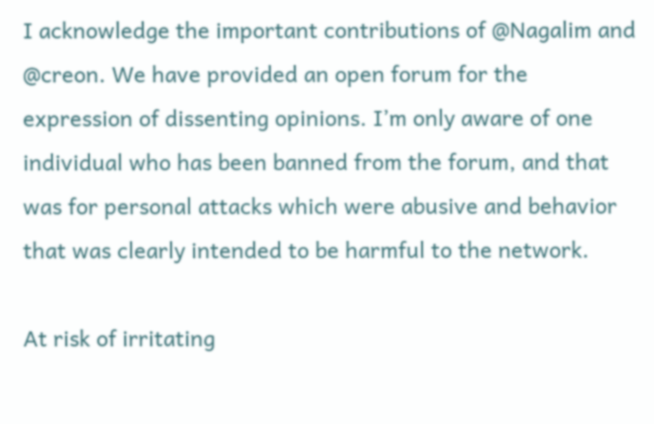I acknowledge the important contributions of @Nagalim and @creon. We have provided an open forum for the expression of dissenting opinions. I’m only aware of one individual who has been banned from the forum, and that was for personal attacks which were abusive and behavior that was clearly intended to be harmful to the network.

At risk of irritating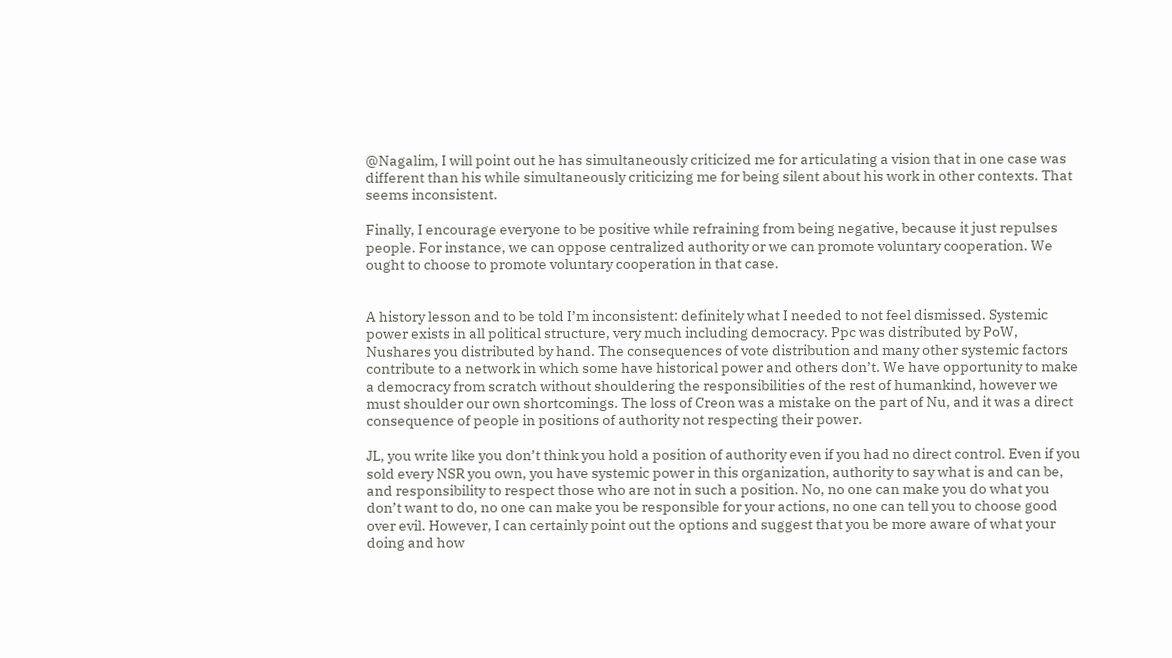@Nagalim, I will point out he has simultaneously criticized me for articulating a vision that in one case was different than his while simultaneously criticizing me for being silent about his work in other contexts. That seems inconsistent.

Finally, I encourage everyone to be positive while refraining from being negative, because it just repulses people. For instance, we can oppose centralized authority or we can promote voluntary cooperation. We ought to choose to promote voluntary cooperation in that case.


A history lesson and to be told I’m inconsistent: definitely what I needed to not feel dismissed. Systemic power exists in all political structure, very much including democracy. Ppc was distributed by PoW, Nushares you distributed by hand. The consequences of vote distribution and many other systemic factors contribute to a network in which some have historical power and others don’t. We have opportunity to make a democracy from scratch without shouldering the responsibilities of the rest of humankind, however we must shoulder our own shortcomings. The loss of Creon was a mistake on the part of Nu, and it was a direct consequence of people in positions of authority not respecting their power.

JL, you write like you don’t think you hold a position of authority even if you had no direct control. Even if you sold every NSR you own, you have systemic power in this organization, authority to say what is and can be, and responsibility to respect those who are not in such a position. No, no one can make you do what you don’t want to do, no one can make you be responsible for your actions, no one can tell you to choose good over evil. However, I can certainly point out the options and suggest that you be more aware of what your doing and how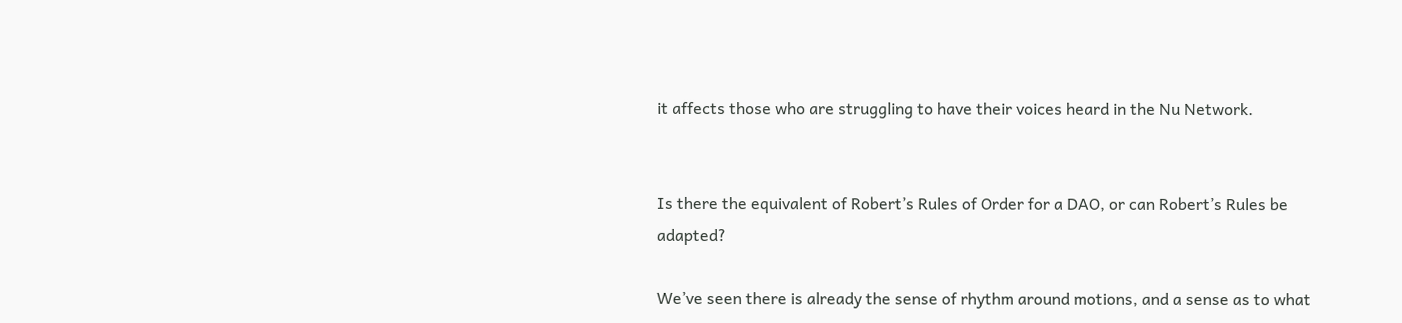it affects those who are struggling to have their voices heard in the Nu Network.


Is there the equivalent of Robert’s Rules of Order for a DAO, or can Robert’s Rules be adapted?

We’ve seen there is already the sense of rhythm around motions, and a sense as to what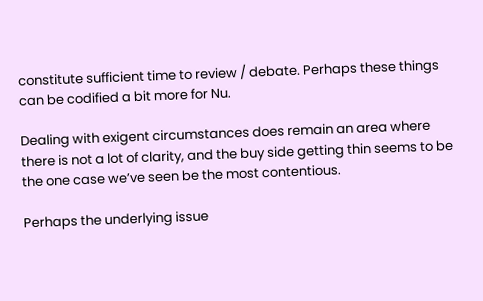constitute sufficient time to review / debate. Perhaps these things can be codified a bit more for Nu.

Dealing with exigent circumstances does remain an area where there is not a lot of clarity, and the buy side getting thin seems to be the one case we’ve seen be the most contentious.

Perhaps the underlying issue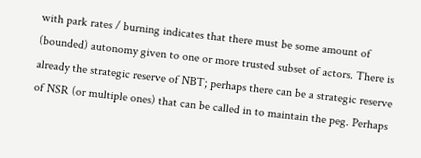with park rates / burning indicates that there must be some amount of (bounded) autonomy given to one or more trusted subset of actors. There is already the strategic reserve of NBT; perhaps there can be a strategic reserve of NSR (or multiple ones) that can be called in to maintain the peg. Perhaps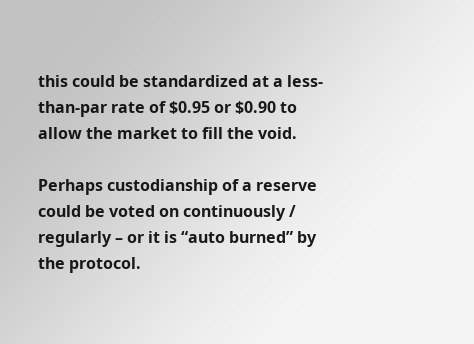this could be standardized at a less-than-par rate of $0.95 or $0.90 to allow the market to fill the void.

Perhaps custodianship of a reserve could be voted on continuously / regularly – or it is “auto burned” by the protocol.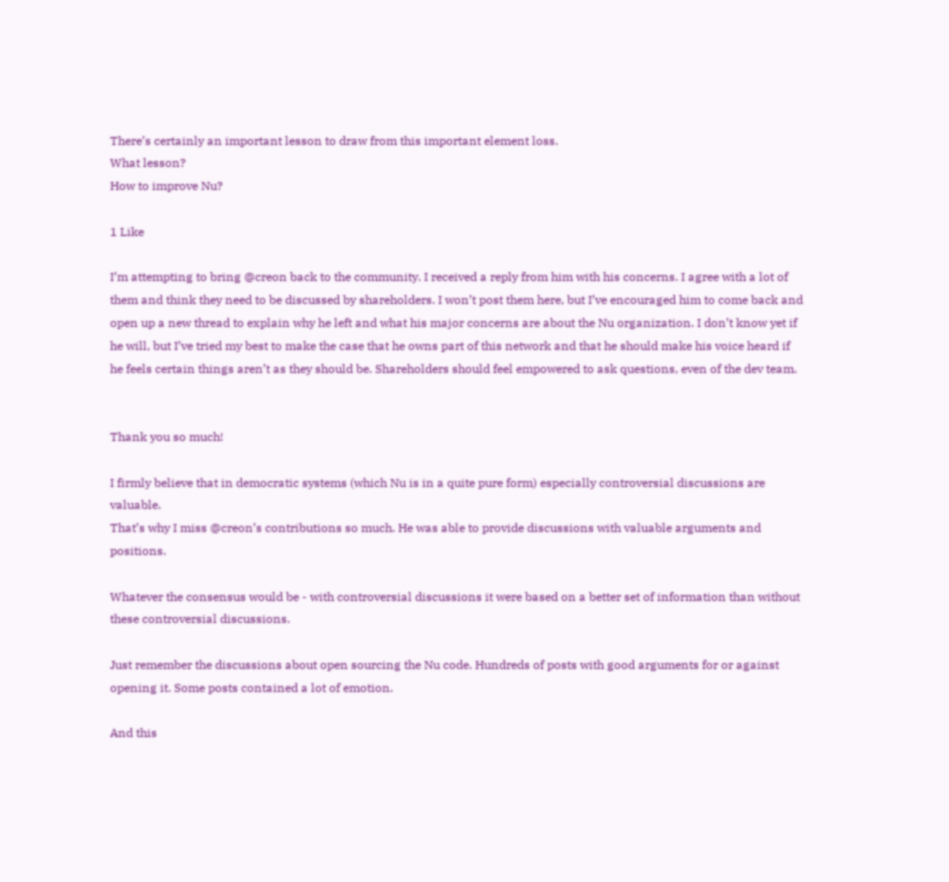There’s certainly an important lesson to draw from this important element loss.
What lesson?
How to improve Nu?

1 Like

I’m attempting to bring @creon back to the community. I received a reply from him with his concerns. I agree with a lot of them and think they need to be discussed by shareholders. I won’t post them here, but I’ve encouraged him to come back and open up a new thread to explain why he left and what his major concerns are about the Nu organization. I don’t know yet if he will, but I’ve tried my best to make the case that he owns part of this network and that he should make his voice heard if he feels certain things aren’t as they should be. Shareholders should feel empowered to ask questions, even of the dev team.


Thank you so much!

I firmly believe that in democratic systems (which Nu is in a quite pure form) especially controversial discussions are valuable.
That’s why I miss @creon’s contributions so much. He was able to provide discussions with valuable arguments and positions.

Whatever the consensus would be - with controversial discussions it were based on a better set of information than without these controversial discussions.

Just remember the discussions about open sourcing the Nu code. Hundreds of posts with good arguments for or against opening it. Some posts contained a lot of emotion.

And this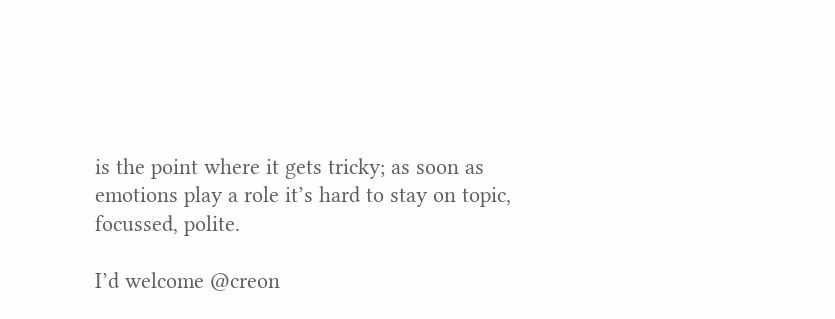is the point where it gets tricky; as soon as emotions play a role it’s hard to stay on topic, focussed, polite.

I’d welcome @creon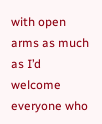with open arms as much as I’d welcome everyone who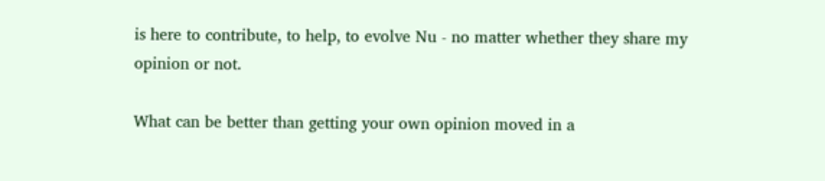is here to contribute, to help, to evolve Nu - no matter whether they share my opinion or not.

What can be better than getting your own opinion moved in a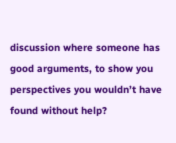discussion where someone has good arguments, to show you perspectives you wouldn’t have found without help?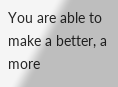You are able to make a better, a more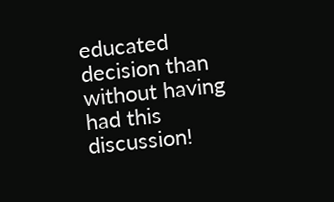educated decision than without having had this discussion!